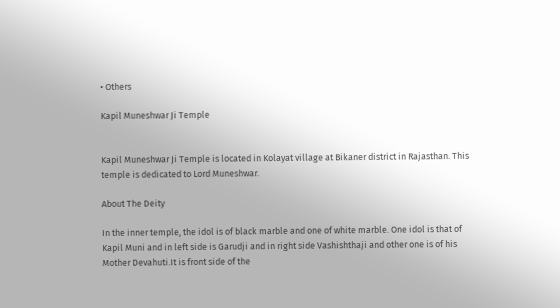• Others

Kapil Muneshwar Ji Temple


Kapil Muneshwar Ji Temple is located in Kolayat village at Bikaner district in Rajasthan. This temple is dedicated to Lord Muneshwar.

About The Deity

In the inner temple, the idol is of black marble and one of white marble. One idol is that of Kapil Muni and in left side is Garudji and in right side Vashishthaji and other one is of his Mother Devahuti.It is front side of the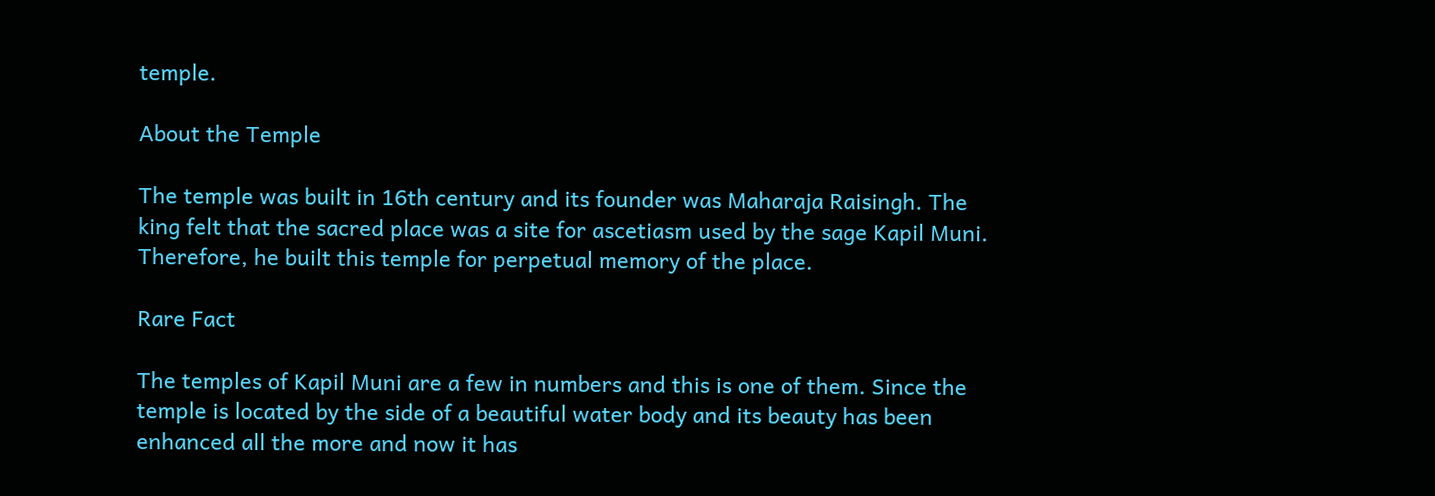temple.

About the Temple

The temple was built in 16th century and its founder was Maharaja Raisingh. The king felt that the sacred place was a site for ascetiasm used by the sage Kapil Muni. Therefore, he built this temple for perpetual memory of the place.

Rare Fact

The temples of Kapil Muni are a few in numbers and this is one of them. Since the temple is located by the side of a beautiful water body and its beauty has been enhanced all the more and now it has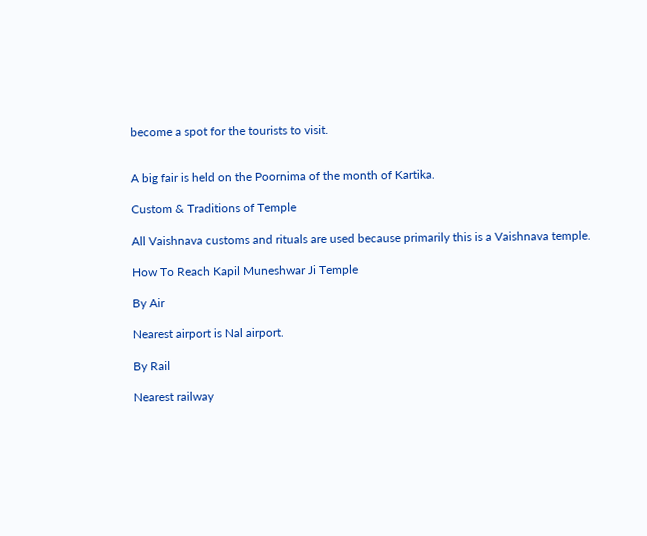become a spot for the tourists to visit.


A big fair is held on the Poornima of the month of Kartika.

Custom & Traditions of Temple

All Vaishnava customs and rituals are used because primarily this is a Vaishnava temple.

How To Reach Kapil Muneshwar Ji Temple

By Air

Nearest airport is Nal airport.

By Rail

Nearest railway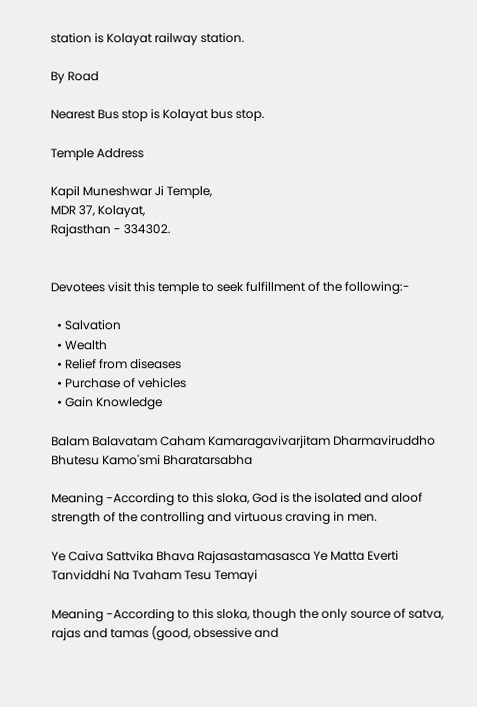station is Kolayat railway station.

By Road

Nearest Bus stop is Kolayat bus stop.

Temple Address

Kapil Muneshwar Ji Temple,
MDR 37, Kolayat,
Rajasthan - 334302.


Devotees visit this temple to seek fulfillment of the following:-

  • Salvation
  • Wealth
  • Relief from diseases
  • Purchase of vehicles
  • Gain Knowledge

Balam Balavatam Caham Kamaragavivarjitam Dharmaviruddho Bhutesu Kamo'smi Bharatarsabha

Meaning -According to this sloka, God is the isolated and aloof strength of the controlling and virtuous craving in men.

Ye Caiva Sattvika Bhava Rajasastamasasca Ye Matta Everti Tanviddhi Na Tvaham Tesu Temayi

Meaning -According to this sloka, though the only source of satva, rajas and tamas (good, obsessive and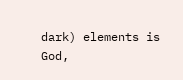dark) elements is God,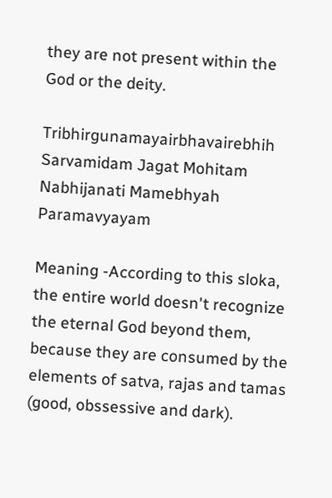they are not present within the God or the deity.

Tribhirgunamayairbhavairebhih Sarvamidam Jagat Mohitam Nabhijanati Mamebhyah Paramavyayam

Meaning -According to this sloka, the entire world doesn't recognize the eternal God beyond them, because they are consumed by the elements of satva, rajas and tamas (good, obssessive and dark).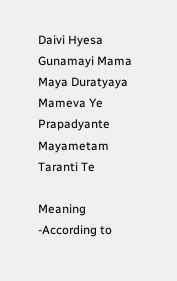Daivi Hyesa Gunamayi Mama Maya Duratyaya Mameva Ye Prapadyante Mayametam Taranti Te

Meaning -According to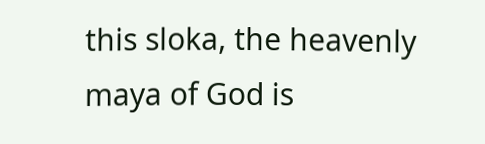this sloka, the heavenly maya of God is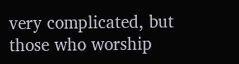very complicated, but those who worship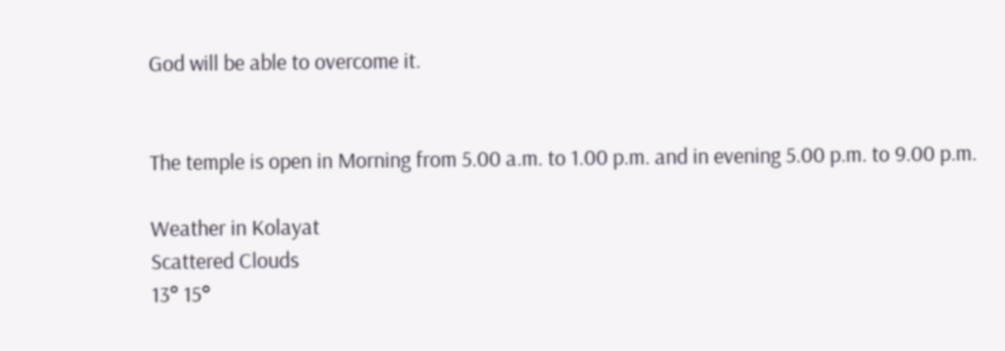God will be able to overcome it.


The temple is open in Morning from 5.00 a.m. to 1.00 p.m. and in evening 5.00 p.m. to 9.00 p.m.

Weather in Kolayat
Scattered Clouds
13° 15°